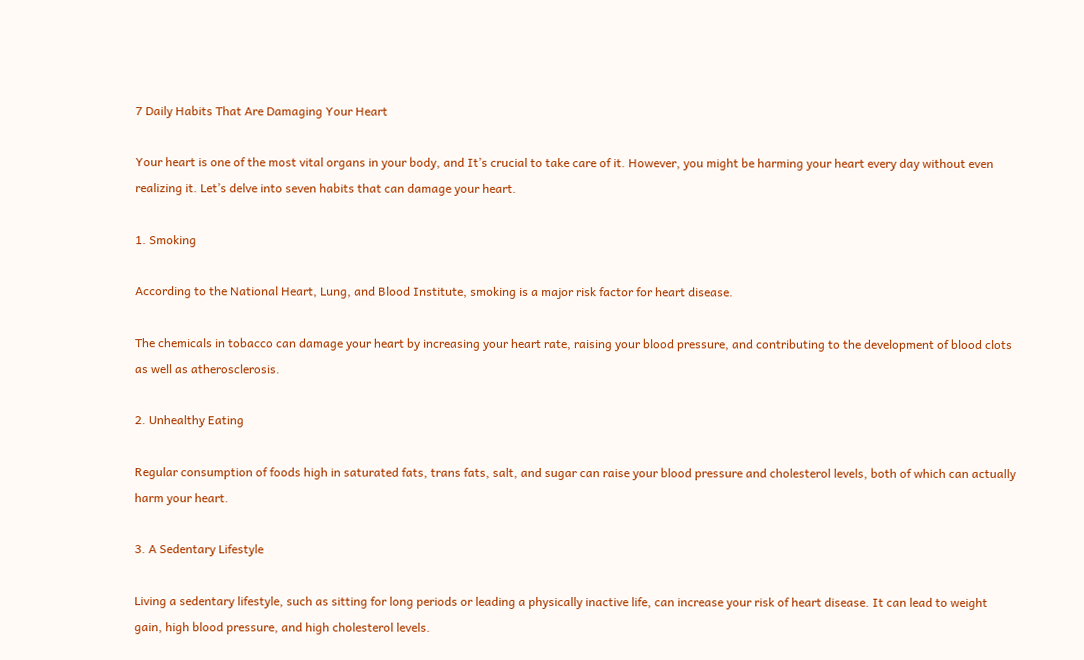7 Daily Habits That Are Damaging Your Heart

Your heart is one of the most vital organs in your body, and It’s crucial to take care of it. However, you might be harming your heart every day without even realizing it. Let’s delve into seven habits that can damage your heart.

1. Smoking

According to the National Heart, Lung, and Blood Institute, smoking is a major risk factor for heart disease.

The chemicals in tobacco can damage your heart by increasing your heart rate, raising your blood pressure, and contributing to the development of blood clots as well as atherosclerosis.

2. Unhealthy Eating

Regular consumption of foods high in saturated fats, trans fats, salt, and sugar can raise your blood pressure and cholesterol levels, both of which can actually harm your heart.

3. A Sedentary Lifestyle

Living a sedentary lifestyle, such as sitting for long periods or leading a physically inactive life, can increase your risk of heart disease. It can lead to weight gain, high blood pressure, and high cholesterol levels.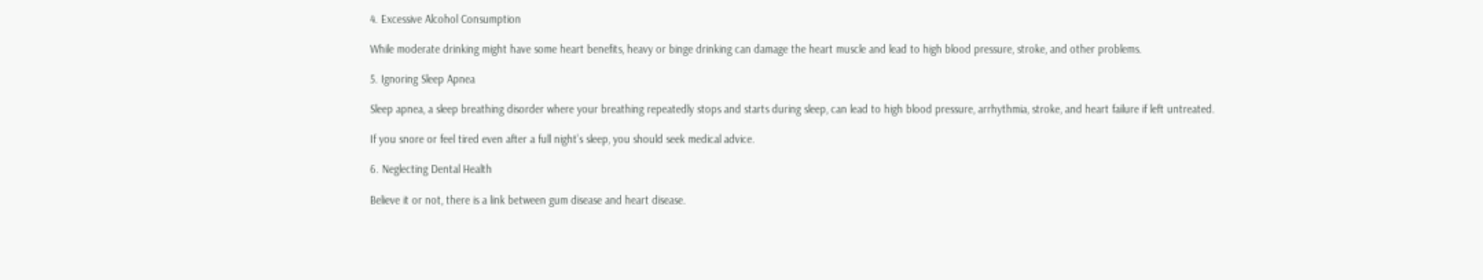4. Excessive Alcohol Consumption

While moderate drinking might have some heart benefits, heavy or binge drinking can damage the heart muscle and lead to high blood pressure, stroke, and other problems.

5. Ignoring Sleep Apnea

Sleep apnea, a sleep breathing disorder where your breathing repeatedly stops and starts during sleep, can lead to high blood pressure, arrhythmia, stroke, and heart failure if left untreated.

If you snore or feel tired even after a full night’s sleep, you should seek medical advice.

6. Neglecting Dental Health

Believe it or not, there is a link between gum disease and heart disease.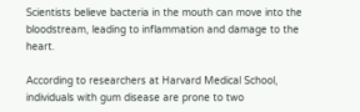Scientists believe bacteria in the mouth can move into the bloodstream, leading to inflammation and damage to the heart.

According to researchers at Harvard Medical School, individuals with gum disease are prone to two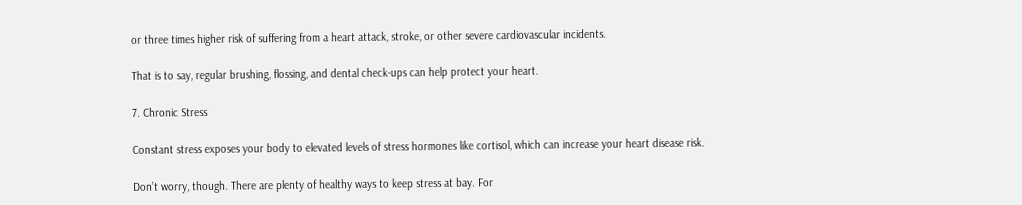or three times higher risk of suffering from a heart attack, stroke, or other severe cardiovascular incidents.

That is to say, regular brushing, flossing, and dental check-ups can help protect your heart.

7. Chronic Stress

Constant stress exposes your body to elevated levels of stress hormones like cortisol, which can increase your heart disease risk.

Don’t worry, though. There are plenty of healthy ways to keep stress at bay. For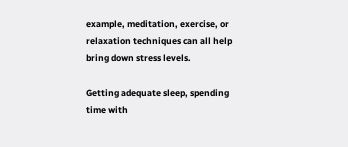example, meditation, exercise, or relaxation techniques can all help bring down stress levels.

Getting adequate sleep, spending time with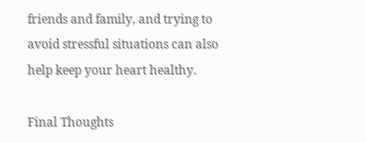friends and family, and trying to avoid stressful situations can also help keep your heart healthy.

Final Thoughts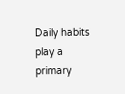Daily habits play a primary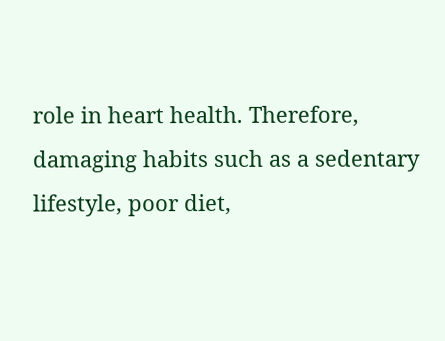role in heart health. Therefore, damaging habits such as a sedentary lifestyle, poor diet,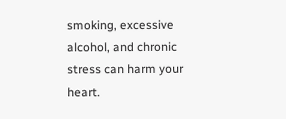smoking, excessive alcohol, and chronic stress can harm your heart.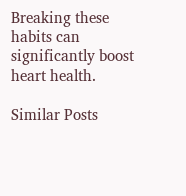Breaking these habits can significantly boost heart health.

Similar Posts